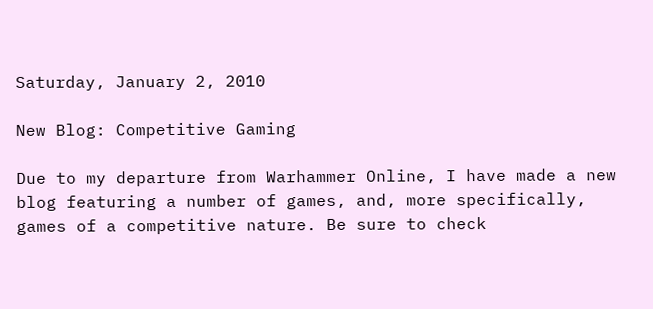Saturday, January 2, 2010

New Blog: Competitive Gaming

Due to my departure from Warhammer Online, I have made a new blog featuring a number of games, and, more specifically, games of a competitive nature. Be sure to check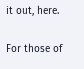it out, here.

For those of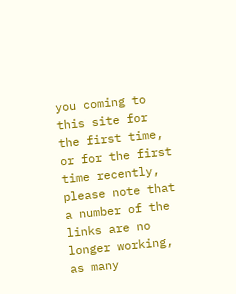you coming to this site for the first time, or for the first time recently, please note that a number of the links are no longer working, as many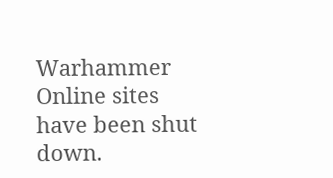Warhammer Online sites have been shut down.